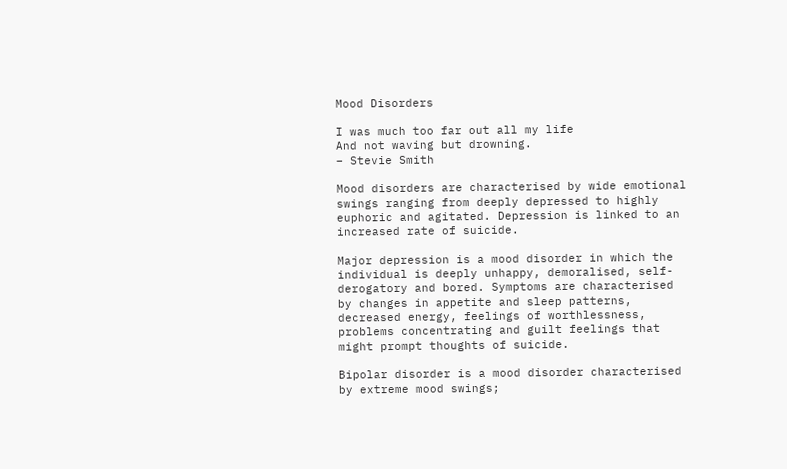Mood Disorders

I was much too far out all my life
And not waving but drowning.
– Stevie Smith

Mood disorders are characterised by wide emotional swings ranging from deeply depressed to highly euphoric and agitated. Depression is linked to an increased rate of suicide.

Major depression is a mood disorder in which the individual is deeply unhappy, demoralised, self-derogatory and bored. Symptoms are characterised by changes in appetite and sleep patterns, decreased energy, feelings of worthlessness, problems concentrating and guilt feelings that might prompt thoughts of suicide.

Bipolar disorder is a mood disorder characterised by extreme mood swings;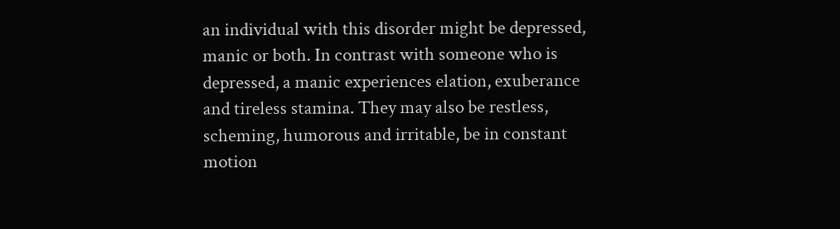an individual with this disorder might be depressed, manic or both. In contrast with someone who is depressed, a manic experiences elation, exuberance and tireless stamina. They may also be restless, scheming, humorous and irritable, be in constant motion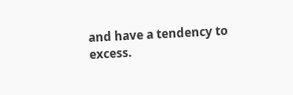and have a tendency to excess.